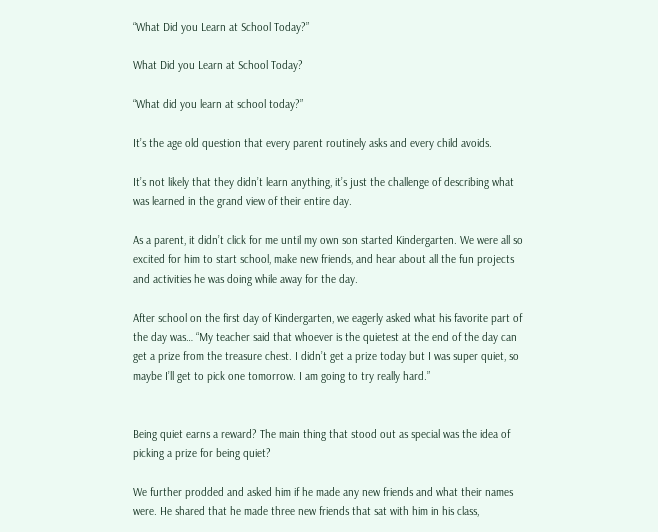“What Did you Learn at School Today?”

What Did you Learn at School Today?

“What did you learn at school today?”

It’s the age old question that every parent routinely asks and every child avoids.

It’s not likely that they didn’t learn anything, it’s just the challenge of describing what was learned in the grand view of their entire day.

As a parent, it didn’t click for me until my own son started Kindergarten. We were all so excited for him to start school, make new friends, and hear about all the fun projects and activities he was doing while away for the day.

After school on the first day of Kindergarten, we eagerly asked what his favorite part of the day was… “My teacher said that whoever is the quietest at the end of the day can get a prize from the treasure chest. I didn’t get a prize today but I was super quiet, so maybe I’ll get to pick one tomorrow. I am going to try really hard.”


Being quiet earns a reward? The main thing that stood out as special was the idea of picking a prize for being quiet?

We further prodded and asked him if he made any new friends and what their names were. He shared that he made three new friends that sat with him in his class,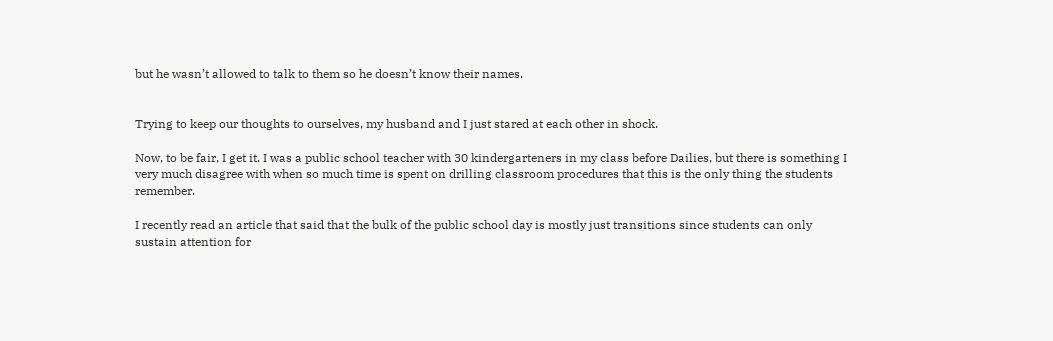but he wasn’t allowed to talk to them so he doesn’t know their names.


Trying to keep our thoughts to ourselves, my husband and I just stared at each other in shock.

Now, to be fair, I get it. I was a public school teacher with 30 kindergarteners in my class before Dailies, but there is something I very much disagree with when so much time is spent on drilling classroom procedures that this is the only thing the students remember.

I recently read an article that said that the bulk of the public school day is mostly just transitions since students can only sustain attention for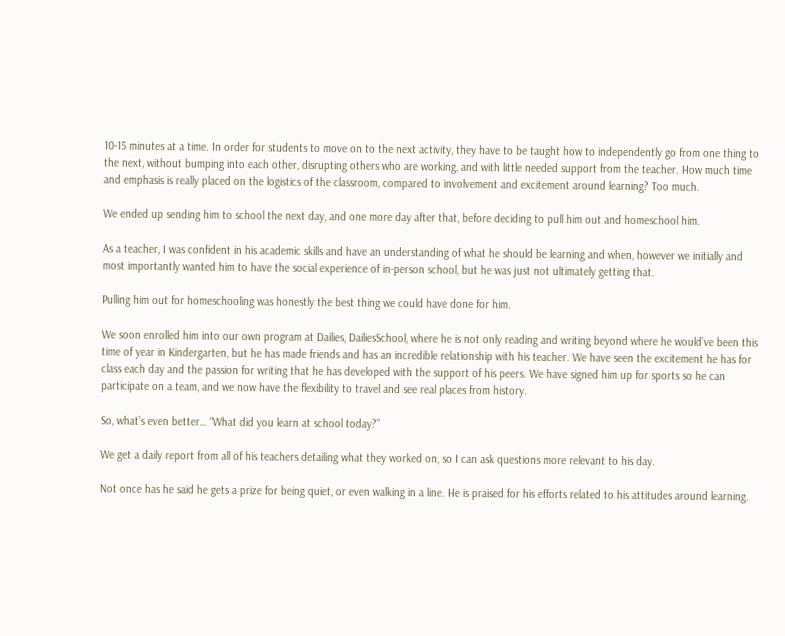10-15 minutes at a time. In order for students to move on to the next activity, they have to be taught how to independently go from one thing to the next, without bumping into each other, disrupting others who are working, and with little needed support from the teacher. How much time and emphasis is really placed on the logistics of the classroom, compared to involvement and excitement around learning? Too much.

We ended up sending him to school the next day, and one more day after that, before deciding to pull him out and homeschool him.

As a teacher, I was confident in his academic skills and have an understanding of what he should be learning and when, however we initially and most importantly wanted him to have the social experience of in-person school, but he was just not ultimately getting that.

Pulling him out for homeschooling was honestly the best thing we could have done for him.

We soon enrolled him into our own program at Dailies, DailiesSchool, where he is not only reading and writing beyond where he would’ve been this time of year in Kindergarten, but he has made friends and has an incredible relationship with his teacher. We have seen the excitement he has for class each day and the passion for writing that he has developed with the support of his peers. We have signed him up for sports so he can participate on a team, and we now have the flexibility to travel and see real places from history.

So, what’s even better… “What did you learn at school today?”

We get a daily report from all of his teachers detailing what they worked on, so I can ask questions more relevant to his day.

Not once has he said he gets a prize for being quiet, or even walking in a line. He is praised for his efforts related to his attitudes around learning.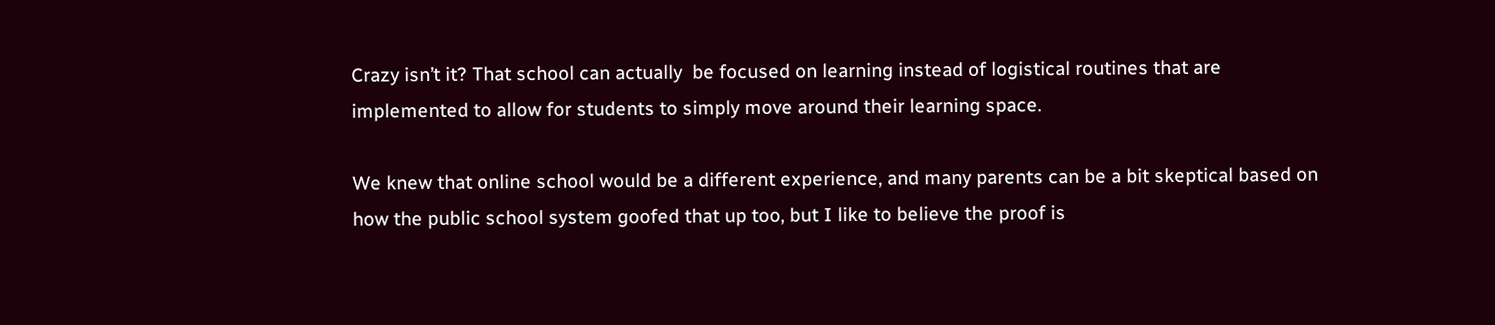Crazy isn’t it? That school can actually  be focused on learning instead of logistical routines that are implemented to allow for students to simply move around their learning space.

We knew that online school would be a different experience, and many parents can be a bit skeptical based on how the public school system goofed that up too, but I like to believe the proof is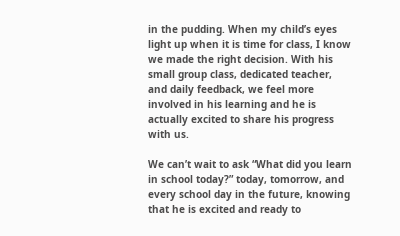in the pudding. When my child’s eyes light up when it is time for class, I know we made the right decision. With his small group class, dedicated teacher, and daily feedback, we feel more involved in his learning and he is actually excited to share his progress with us.

We can’t wait to ask “What did you learn in school today?” today, tomorrow, and every school day in the future, knowing that he is excited and ready to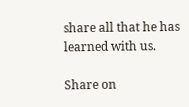share all that he has learned with us.

Share on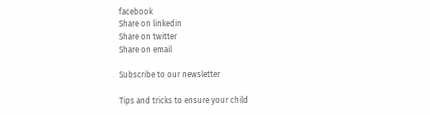facebook
Share on linkedin
Share on twitter
Share on email

Subscribe to our newsletter

Tips and tricks to ensure your child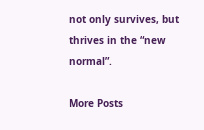not only survives, but thrives in the “new normal”.

More Posts